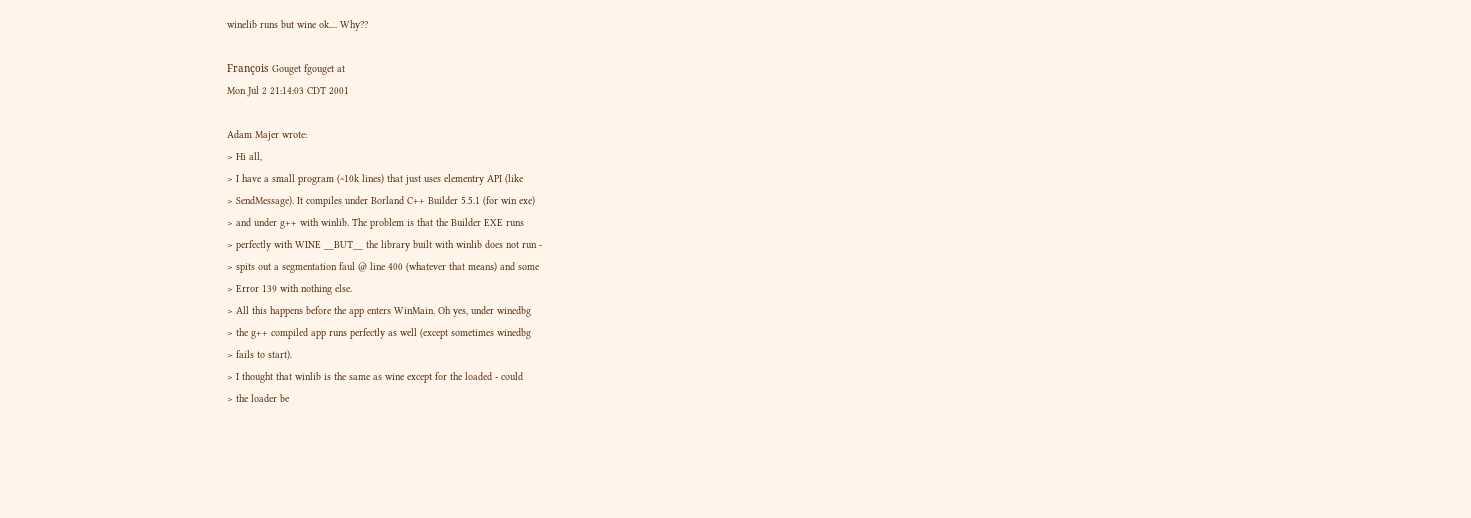winelib runs but wine ok.... Why??

François Gouget fgouget at
Mon Jul 2 21:14:03 CDT 2001

Adam Majer wrote:
> Hi all,
> I have a small program (~10k lines) that just uses elementry API (like
> SendMessage). It compiles under Borland C++ Builder 5.5.1 (for win exe)
> and under g++ with winlib. The problem is that the Builder EXE runs
> perfectly with WINE __BUT__ the library built with winlib does not run -
> spits out a segmentation faul @ line 400 (whatever that means) and some
> Error 139 with nothing else.
> All this happens before the app enters WinMain. Oh yes, under winedbg
> the g++ compiled app runs perfectly as well (except sometimes winedbg
> fails to start).
> I thought that winlib is the same as wine except for the loaded - could
> the loader be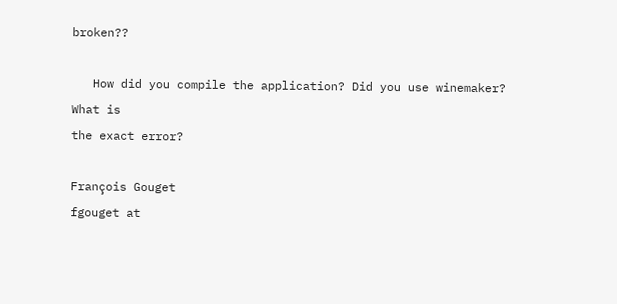broken??

   How did you compile the application? Did you use winemaker? What is
the exact error?

François Gouget
fgouget at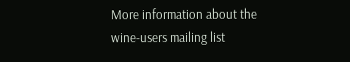More information about the wine-users mailing list